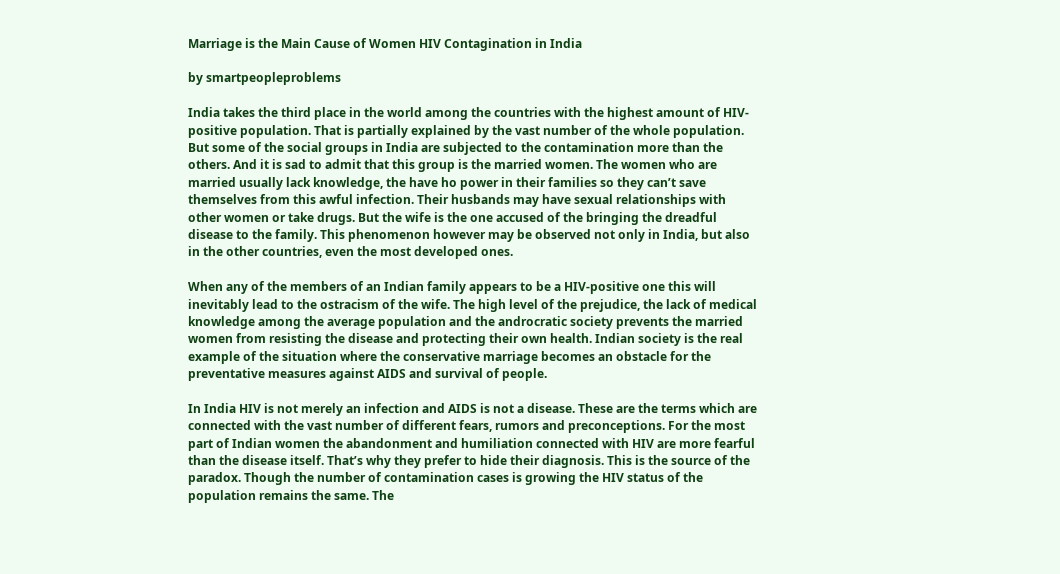Marriage is the Main Cause of Women HIV Contagination in India

by smartpeopleproblems

India takes the third place in the world among the countries with the highest amount of HIV-positive population. That is partially explained by the vast number of the whole population. But some of the social groups in India are subjected to the contamination more than the others. And it is sad to admit that this group is the married women. The women who are married usually lack knowledge, the have ho power in their families so they can’t save themselves from this awful infection. Their husbands may have sexual relationships with other women or take drugs. But the wife is the one accused of the bringing the dreadful disease to the family. This phenomenon however may be observed not only in India, but also in the other countries, even the most developed ones.

When any of the members of an Indian family appears to be a HIV-positive one this will inevitably lead to the ostracism of the wife. The high level of the prejudice, the lack of medical knowledge among the average population and the androcratic society prevents the married women from resisting the disease and protecting their own health. Indian society is the real example of the situation where the conservative marriage becomes an obstacle for the preventative measures against AIDS and survival of people.

In India HIV is not merely an infection and AIDS is not a disease. These are the terms which are connected with the vast number of different fears, rumors and preconceptions. For the most part of Indian women the abandonment and humiliation connected with HIV are more fearful than the disease itself. That’s why they prefer to hide their diagnosis. This is the source of the paradox. Though the number of contamination cases is growing the HIV status of the population remains the same. The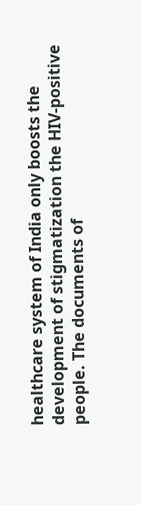healthcare system of India only boosts the development of stigmatization the HIV-positive people. The documents of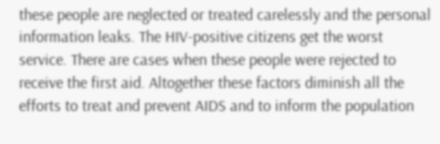these people are neglected or treated carelessly and the personal information leaks. The HIV-positive citizens get the worst service. There are cases when these people were rejected to receive the first aid. Altogether these factors diminish all the efforts to treat and prevent AIDS and to inform the population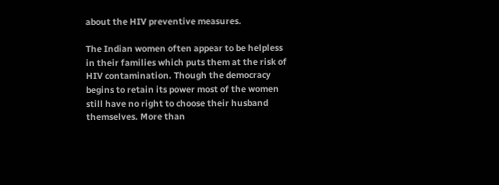about the HIV preventive measures.

The Indian women often appear to be helpless in their families which puts them at the risk of HIV contamination. Though the democracy begins to retain its power most of the women still have no right to choose their husband themselves. More than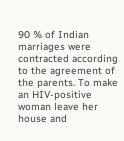90 % of Indian marriages were contracted according to the agreement of the parents. To make an HIV-positive woman leave her house and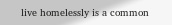live homelessly is a common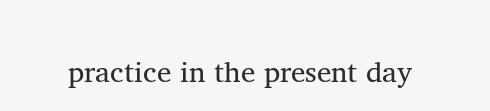practice in the present day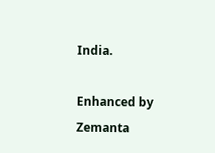India.

Enhanced by Zemanta